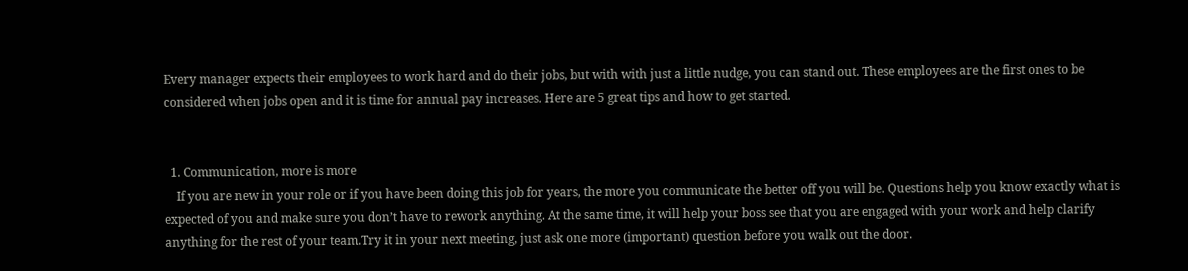Every manager expects their employees to work hard and do their jobs, but with with just a little nudge, you can stand out. These employees are the first ones to be considered when jobs open and it is time for annual pay increases. Here are 5 great tips and how to get started.


  1. Communication, more is more
    If you are new in your role or if you have been doing this job for years, the more you communicate the better off you will be. Questions help you know exactly what is expected of you and make sure you don’t have to rework anything. At the same time, it will help your boss see that you are engaged with your work and help clarify anything for the rest of your team.Try it in your next meeting, just ask one more (important) question before you walk out the door.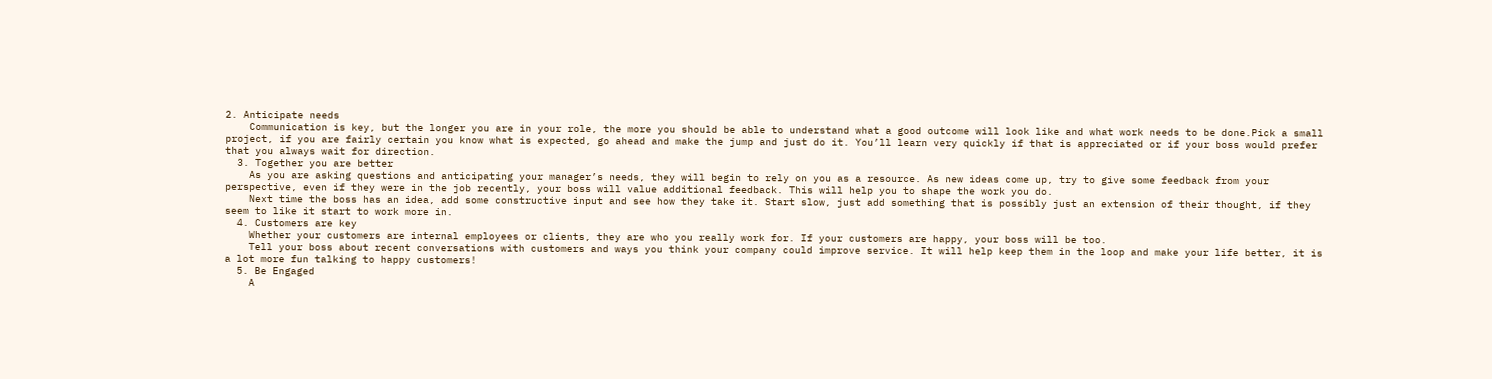2. Anticipate needs
    Communication is key, but the longer you are in your role, the more you should be able to understand what a good outcome will look like and what work needs to be done.Pick a small project, if you are fairly certain you know what is expected, go ahead and make the jump and just do it. You’ll learn very quickly if that is appreciated or if your boss would prefer that you always wait for direction.
  3. Together you are better
    As you are asking questions and anticipating your manager’s needs, they will begin to rely on you as a resource. As new ideas come up, try to give some feedback from your perspective, even if they were in the job recently, your boss will value additional feedback. This will help you to shape the work you do.
    Next time the boss has an idea, add some constructive input and see how they take it. Start slow, just add something that is possibly just an extension of their thought, if they seem to like it start to work more in.
  4. Customers are key
    Whether your customers are internal employees or clients, they are who you really work for. If your customers are happy, your boss will be too.
    Tell your boss about recent conversations with customers and ways you think your company could improve service. It will help keep them in the loop and make your life better, it is a lot more fun talking to happy customers!
  5. Be Engaged
    A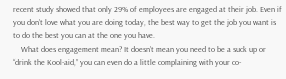recent study showed that only 29% of employees are engaged at their job. Even if you don’t love what you are doing today, the best way to get the job you want is to do the best you can at the one you have.
    What does engagement mean? It doesn’t mean you need to be a suck up or “drink the Kool-aid,” you can even do a little complaining with your co-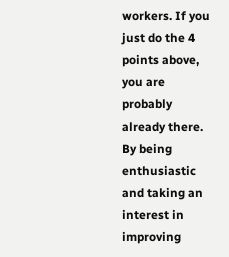workers. If you just do the 4 points above, you are probably already there. By being enthusiastic and taking an interest in improving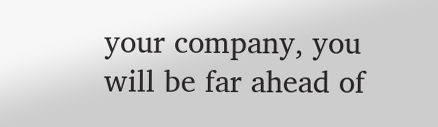your company, you will be far ahead of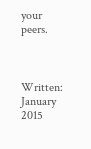your peers.



Written: January 2015